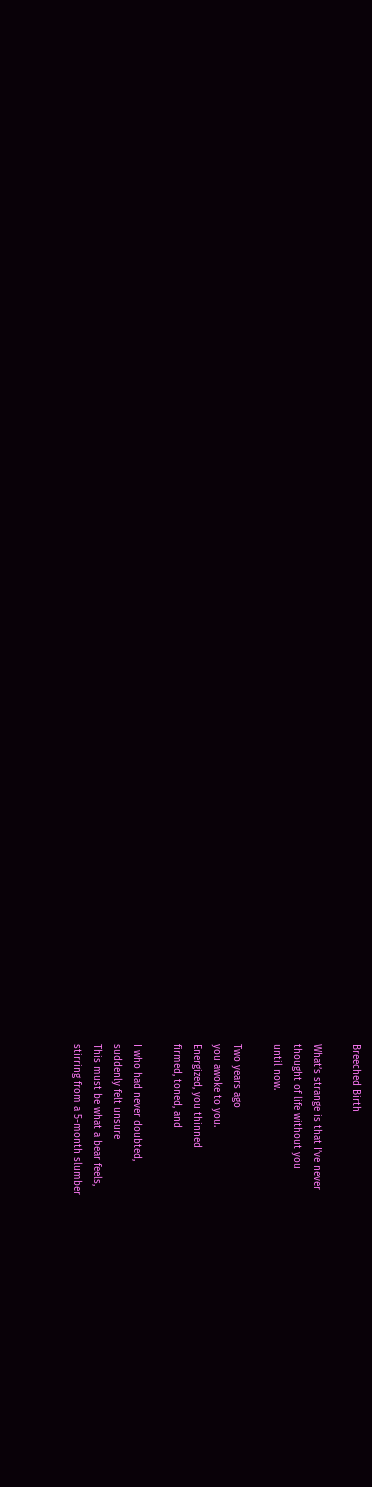Breeched Birth

What’s strange is that I’ve never
thought of life without you
until now.

Two years ago
you awoke to you.
Energized, you thinned
firmed, toned, and

I who had never doubted,
suddenly felt unsure
This must be what a bear feels,
stirring from a 5-month slumber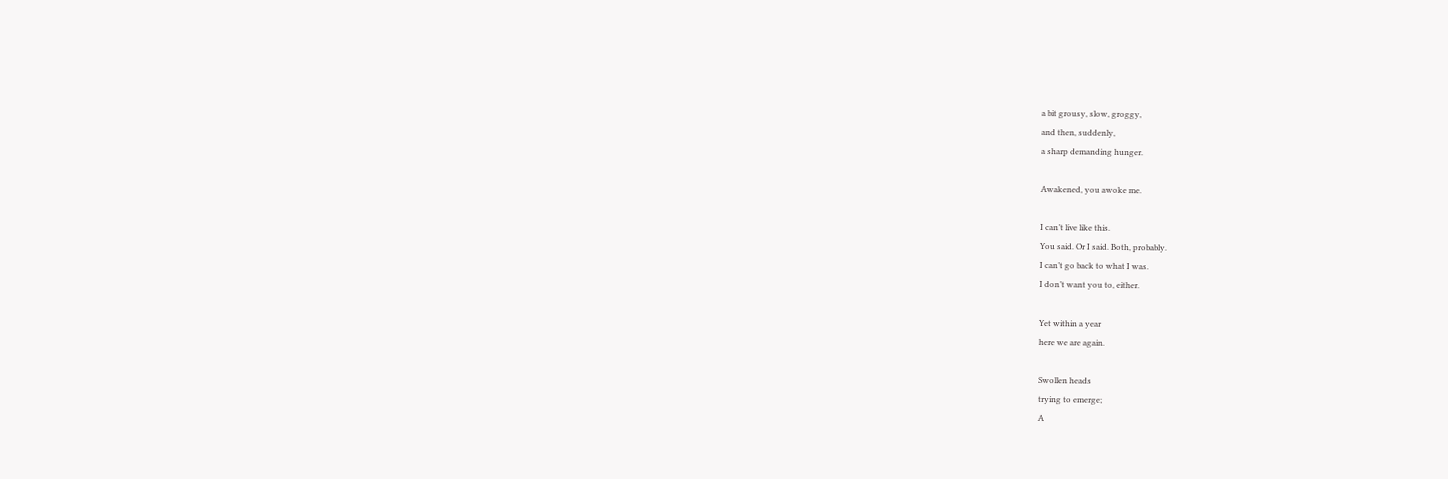a bit grousy, slow, groggy,
and then, suddenly,
a sharp demanding hunger.

Awakened, you awoke me.

I can’t live like this.
You said. Or I said. Both, probably.
I can’t go back to what I was.
I don’t want you to, either.

Yet within a year
here we are again.

Swollen heads
trying to emerge;
A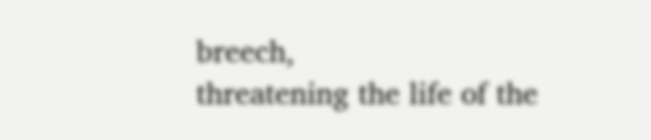breech,
threatening the life of the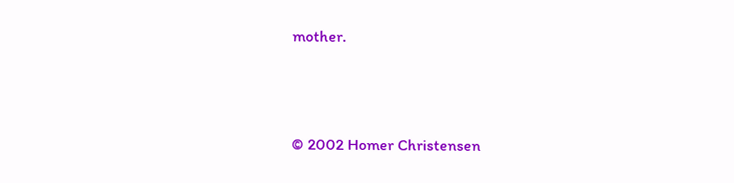mother.



© 2002 Homer Christensen